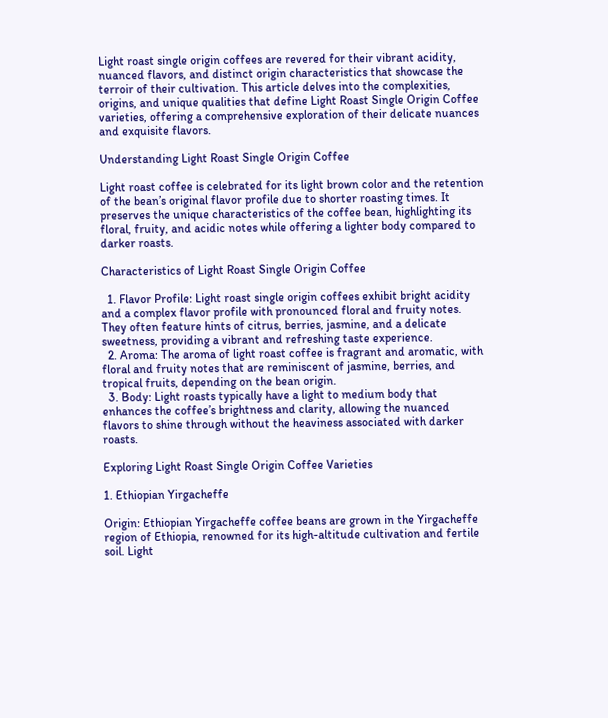Light roast single origin coffees are revered for their vibrant acidity, nuanced flavors, and distinct origin characteristics that showcase the terroir of their cultivation. This article delves into the complexities, origins, and unique qualities that define Light Roast Single Origin Coffee varieties, offering a comprehensive exploration of their delicate nuances and exquisite flavors.

Understanding Light Roast Single Origin Coffee

Light roast coffee is celebrated for its light brown color and the retention of the bean’s original flavor profile due to shorter roasting times. It preserves the unique characteristics of the coffee bean, highlighting its floral, fruity, and acidic notes while offering a lighter body compared to darker roasts.

Characteristics of Light Roast Single Origin Coffee

  1. Flavor Profile: Light roast single origin coffees exhibit bright acidity and a complex flavor profile with pronounced floral and fruity notes. They often feature hints of citrus, berries, jasmine, and a delicate sweetness, providing a vibrant and refreshing taste experience.
  2. Aroma: The aroma of light roast coffee is fragrant and aromatic, with floral and fruity notes that are reminiscent of jasmine, berries, and tropical fruits, depending on the bean origin.
  3. Body: Light roasts typically have a light to medium body that enhances the coffee’s brightness and clarity, allowing the nuanced flavors to shine through without the heaviness associated with darker roasts.

Exploring Light Roast Single Origin Coffee Varieties

1. Ethiopian Yirgacheffe

Origin: Ethiopian Yirgacheffe coffee beans are grown in the Yirgacheffe region of Ethiopia, renowned for its high-altitude cultivation and fertile soil. Light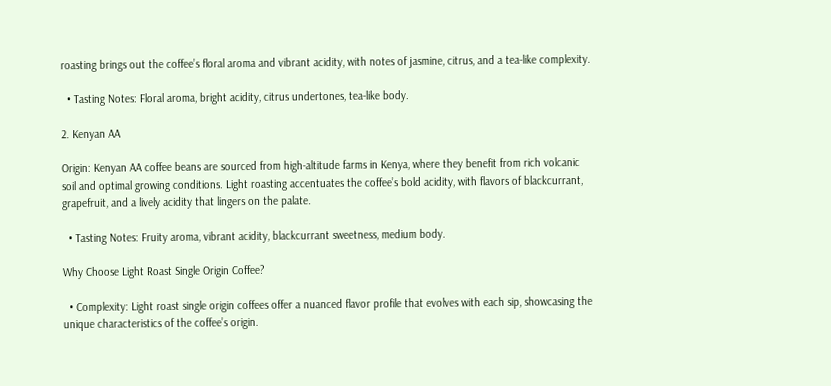roasting brings out the coffee’s floral aroma and vibrant acidity, with notes of jasmine, citrus, and a tea-like complexity.

  • Tasting Notes: Floral aroma, bright acidity, citrus undertones, tea-like body.

2. Kenyan AA

Origin: Kenyan AA coffee beans are sourced from high-altitude farms in Kenya, where they benefit from rich volcanic soil and optimal growing conditions. Light roasting accentuates the coffee’s bold acidity, with flavors of blackcurrant, grapefruit, and a lively acidity that lingers on the palate.

  • Tasting Notes: Fruity aroma, vibrant acidity, blackcurrant sweetness, medium body.

Why Choose Light Roast Single Origin Coffee?

  • Complexity: Light roast single origin coffees offer a nuanced flavor profile that evolves with each sip, showcasing the unique characteristics of the coffee’s origin.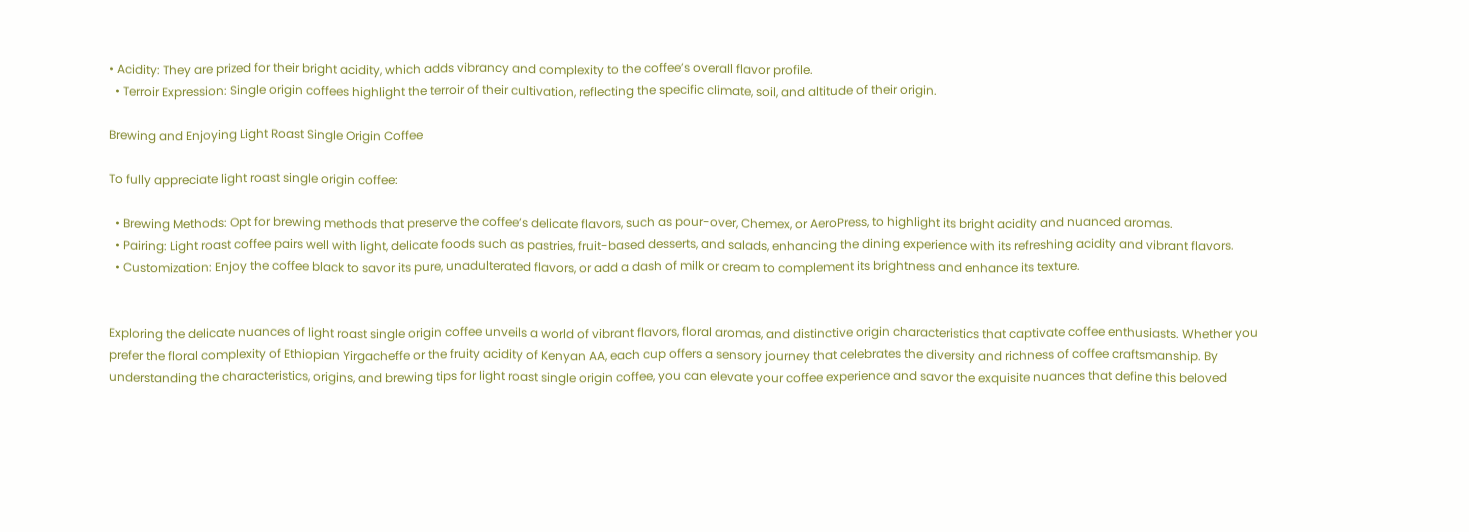• Acidity: They are prized for their bright acidity, which adds vibrancy and complexity to the coffee’s overall flavor profile.
  • Terroir Expression: Single origin coffees highlight the terroir of their cultivation, reflecting the specific climate, soil, and altitude of their origin.

Brewing and Enjoying Light Roast Single Origin Coffee

To fully appreciate light roast single origin coffee:

  • Brewing Methods: Opt for brewing methods that preserve the coffee’s delicate flavors, such as pour-over, Chemex, or AeroPress, to highlight its bright acidity and nuanced aromas.
  • Pairing: Light roast coffee pairs well with light, delicate foods such as pastries, fruit-based desserts, and salads, enhancing the dining experience with its refreshing acidity and vibrant flavors.
  • Customization: Enjoy the coffee black to savor its pure, unadulterated flavors, or add a dash of milk or cream to complement its brightness and enhance its texture.


Exploring the delicate nuances of light roast single origin coffee unveils a world of vibrant flavors, floral aromas, and distinctive origin characteristics that captivate coffee enthusiasts. Whether you prefer the floral complexity of Ethiopian Yirgacheffe or the fruity acidity of Kenyan AA, each cup offers a sensory journey that celebrates the diversity and richness of coffee craftsmanship. By understanding the characteristics, origins, and brewing tips for light roast single origin coffee, you can elevate your coffee experience and savor the exquisite nuances that define this beloved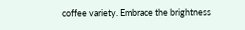coffee variety. Embrace the brightness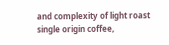and complexity of light roast single origin coffee,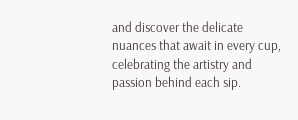and discover the delicate nuances that await in every cup, celebrating the artistry and passion behind each sip.